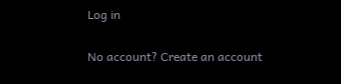Log in

No account? Create an account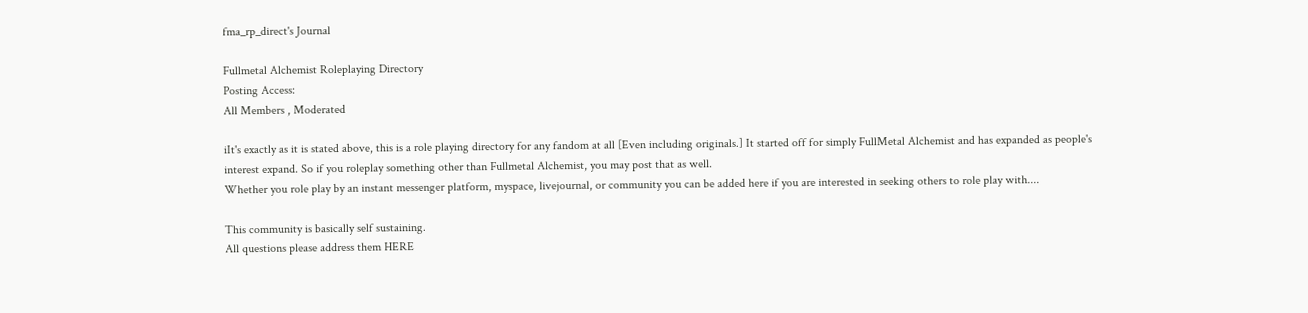fma_rp_direct's Journal

Fullmetal Alchemist Roleplaying Directory
Posting Access:
All Members , Moderated

iIt's exactly as it is stated above, this is a role playing directory for any fandom at all [Even including originals.] It started off for simply FullMetal Alchemist and has expanded as people's interest expand. So if you roleplay something other than Fullmetal Alchemist, you may post that as well.
Whether you role play by an instant messenger platform, myspace, livejournal, or community you can be added here if you are interested in seeking others to role play with....

This community is basically self sustaining.
All questions please address them HERE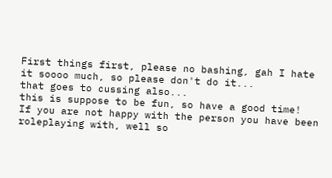First things first, please no bashing, gah I hate it soooo much, so please don't do it...
that goes to cussing also...
this is suppose to be fun, so have a good time!
If you are not happy with the person you have been roleplaying with, well so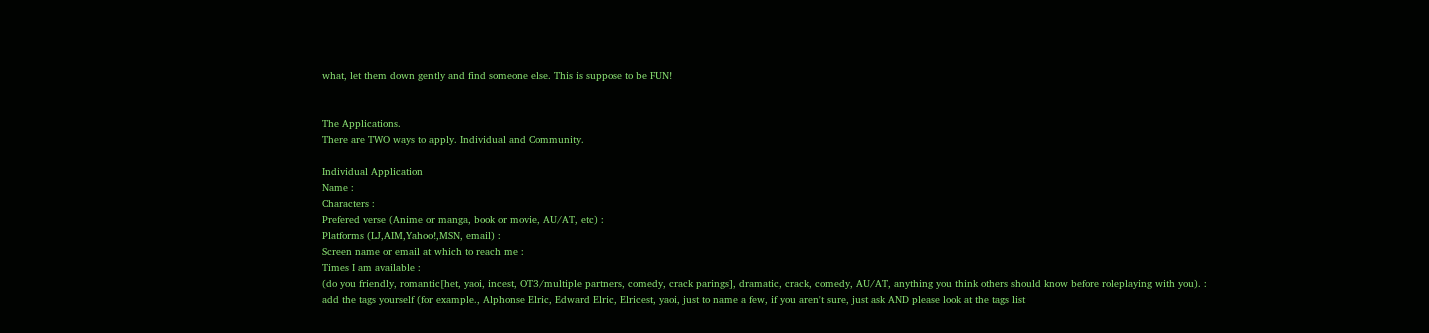what, let them down gently and find someone else. This is suppose to be FUN!


The Applications.
There are TWO ways to apply. Individual and Community.

Individual Application
Name :
Characters :
Prefered verse (Anime or manga, book or movie, AU/AT, etc) :
Platforms (LJ,AIM,Yahoo!,MSN, email) :
Screen name or email at which to reach me :
Times I am available :
(do you friendly, romantic[het, yaoi, incest, OT3/multiple partners, comedy, crack parings], dramatic, crack, comedy, AU/AT, anything you think others should know before roleplaying with you). :
add the tags yourself (for example., Alphonse Elric, Edward Elric, Elricest, yaoi, just to name a few, if you aren't sure, just ask AND please look at the tags list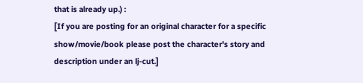that is already up.) :
[If you are posting for an original character for a specific show/movie/book please post the character's story and description under an lj-cut.]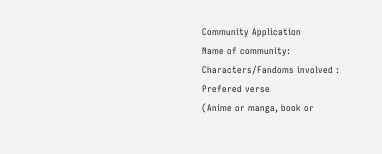Community Application
Name of community:
Characters/Fandoms involved :
Prefered verse
(Anime or manga, book or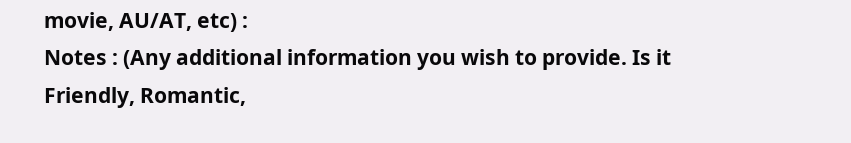movie, AU/AT, etc) :
Notes : (Any additional information you wish to provide. Is it Friendly, Romantic,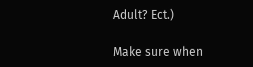Adult? Ect.)

Make sure when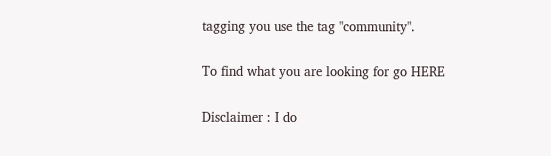tagging you use the tag "community".

To find what you are looking for go HERE

Disclaimer : I do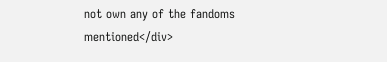not own any of the fandoms mentioned</div>